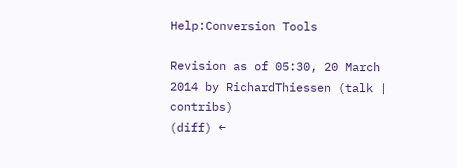Help:Conversion Tools

Revision as of 05:30, 20 March 2014 by RichardThiessen (talk | contribs)
(diff) ←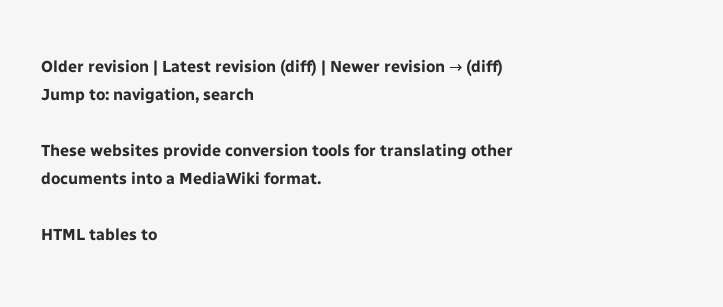Older revision | Latest revision (diff) | Newer revision → (diff)
Jump to: navigation, search

These websites provide conversion tools for translating other documents into a MediaWiki format.

HTML tables to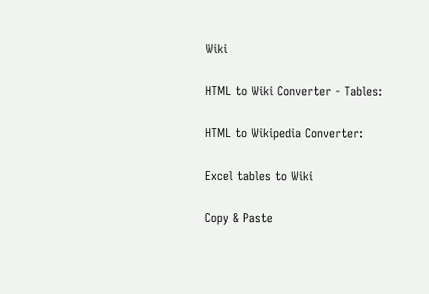Wiki

HTML to Wiki Converter - Tables:

HTML to Wikipedia Converter:

Excel tables to Wiki

Copy & Paste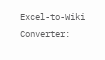Excel-to-Wiki Converter: